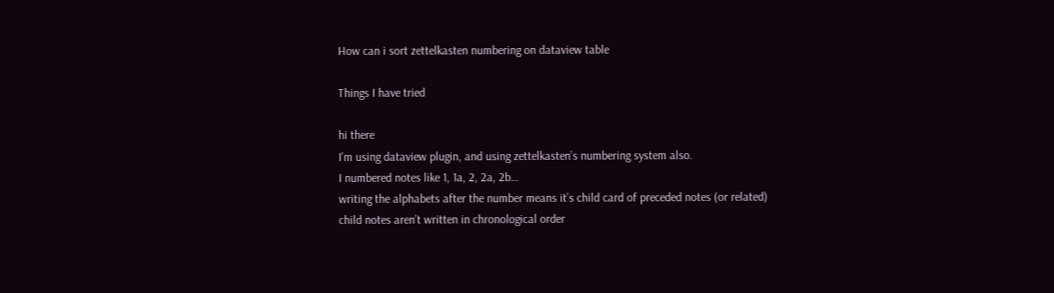How can i sort zettelkasten numbering on dataview table

Things I have tried

hi there
I’m using dataview plugin, and using zettelkasten’s numbering system also.
I numbered notes like 1, 1a, 2, 2a, 2b…
writing the alphabets after the number means it’s child card of preceded notes (or related)
child notes aren’t written in chronological order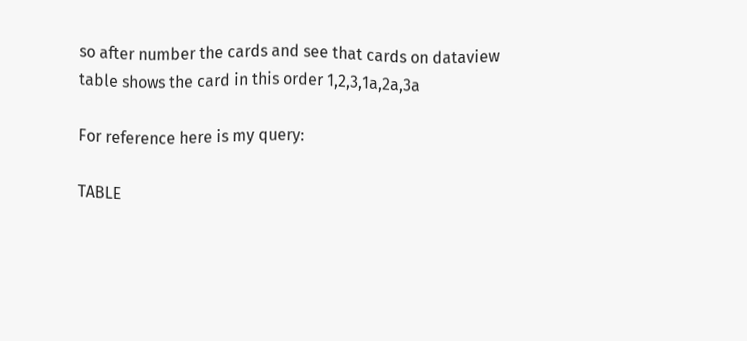so after number the cards and see that cards on dataview
table shows the card in this order 1,2,3,1a,2a,3a

For reference here is my query:

TABLE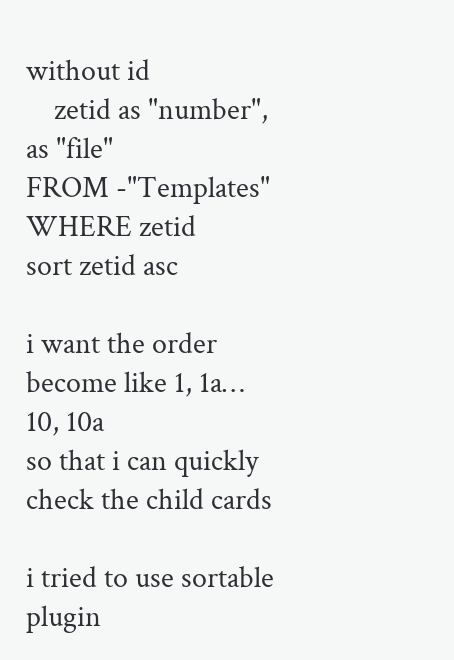without id
    zetid as "number", as "file"
FROM -"Templates"
WHERE zetid
sort zetid asc

i want the order become like 1, 1a… 10, 10a
so that i can quickly check the child cards

i tried to use sortable plugin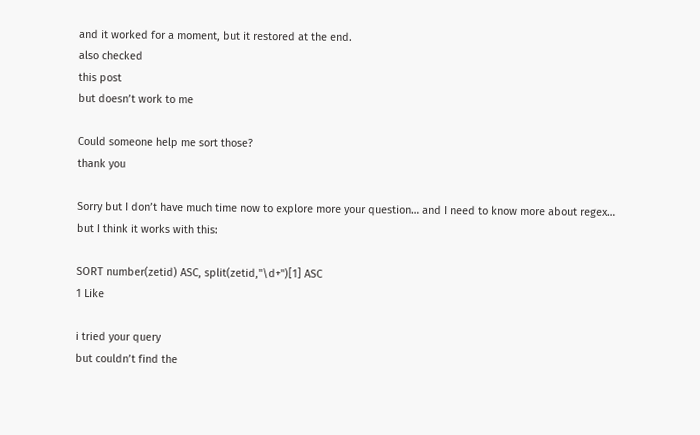and it worked for a moment, but it restored at the end.
also checked
this post
but doesn’t work to me

Could someone help me sort those?
thank you

Sorry but I don’t have much time now to explore more your question… and I need to know more about regex… but I think it works with this:

SORT number(zetid) ASC, split(zetid,"\d+")[1] ASC
1 Like

i tried your query
but couldn’t find the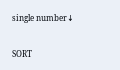single number↓

SORT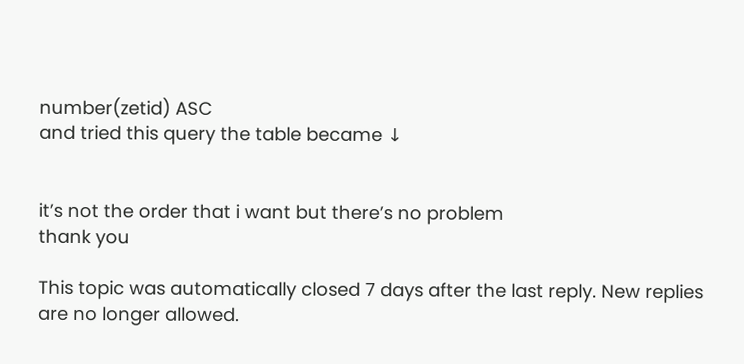number(zetid) ASC
and tried this query the table became ↓


it’s not the order that i want but there’s no problem
thank you

This topic was automatically closed 7 days after the last reply. New replies are no longer allowed.